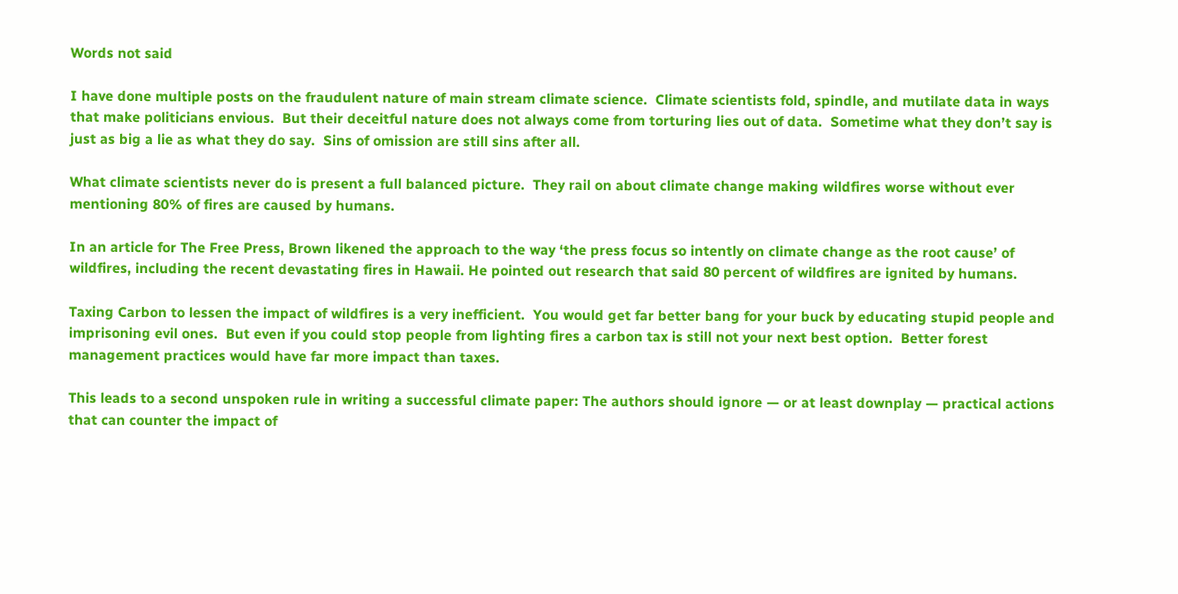Words not said

I have done multiple posts on the fraudulent nature of main stream climate science.  Climate scientists fold, spindle, and mutilate data in ways that make politicians envious.  But their deceitful nature does not always come from torturing lies out of data.  Sometime what they don’t say is just as big a lie as what they do say.  Sins of omission are still sins after all.

What climate scientists never do is present a full balanced picture.  They rail on about climate change making wildfires worse without ever mentioning 80% of fires are caused by humans.

In an article for The Free Press, Brown likened the approach to the way ‘the press focus so intently on climate change as the root cause’ of wildfires, including the recent devastating fires in Hawaii. He pointed out research that said 80 percent of wildfires are ignited by humans.

Taxing Carbon to lessen the impact of wildfires is a very inefficient.  You would get far better bang for your buck by educating stupid people and imprisoning evil ones.  But even if you could stop people from lighting fires a carbon tax is still not your next best option.  Better forest management practices would have far more impact than taxes.

This leads to a second unspoken rule in writing a successful climate paper: The authors should ignore — or at least downplay — practical actions that can counter the impact of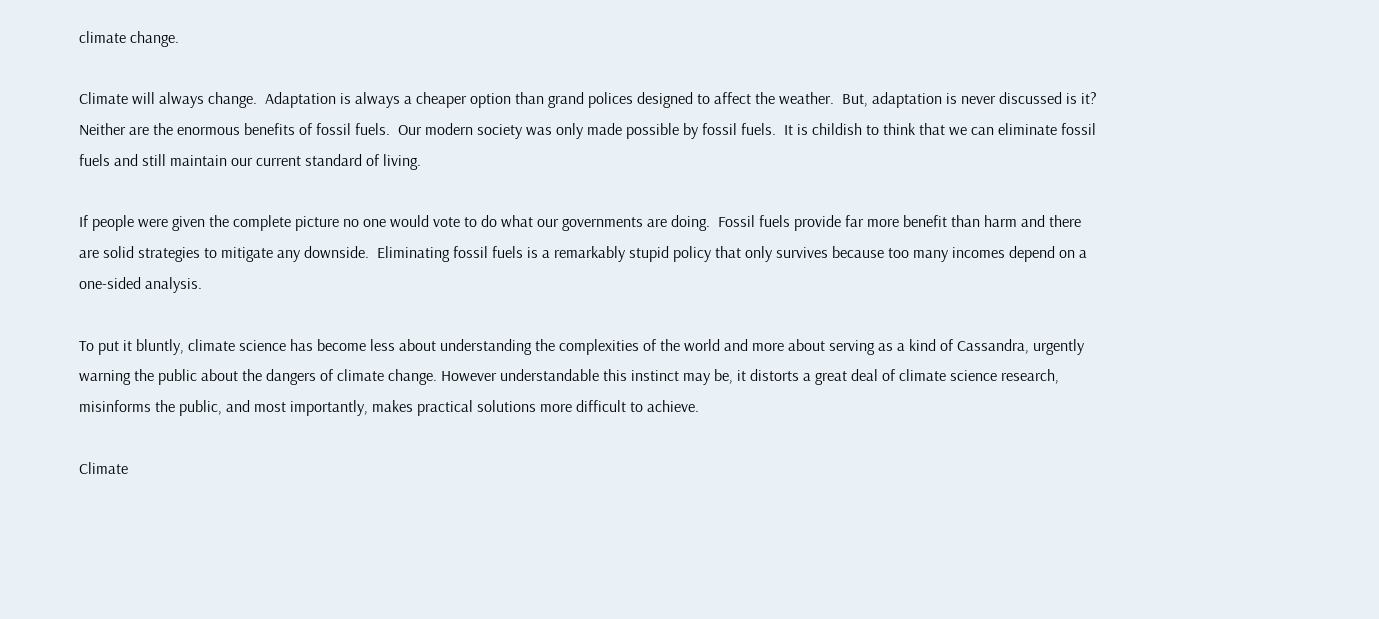climate change.

Climate will always change.  Adaptation is always a cheaper option than grand polices designed to affect the weather.  But, adaptation is never discussed is it?  Neither are the enormous benefits of fossil fuels.  Our modern society was only made possible by fossil fuels.  It is childish to think that we can eliminate fossil fuels and still maintain our current standard of living.

If people were given the complete picture no one would vote to do what our governments are doing.  Fossil fuels provide far more benefit than harm and there are solid strategies to mitigate any downside.  Eliminating fossil fuels is a remarkably stupid policy that only survives because too many incomes depend on a one-sided analysis.

To put it bluntly, climate science has become less about understanding the complexities of the world and more about serving as a kind of Cassandra, urgently warning the public about the dangers of climate change. However understandable this instinct may be, it distorts a great deal of climate science research, misinforms the public, and most importantly, makes practical solutions more difficult to achieve.

Climate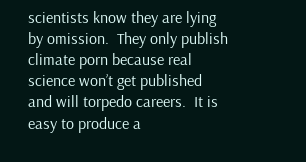scientists know they are lying by omission.  They only publish climate porn because real science won’t get published and will torpedo careers.  It is easy to produce a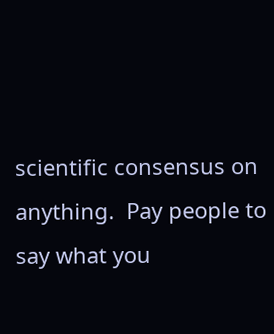scientific consensus on anything.  Pay people to say what you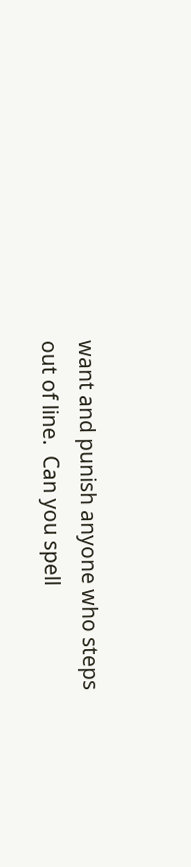want and punish anyone who steps out of line.  Can you spell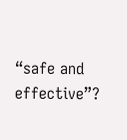“safe and effective”?